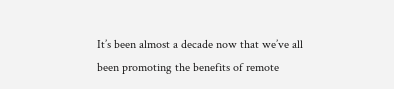It’s been almost a decade now that we’ve all been promoting the benefits of remote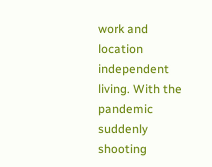work and location independent living. With the pandemic suddenly shooting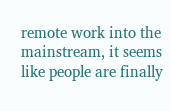remote work into the mainstream, it seems like people are finally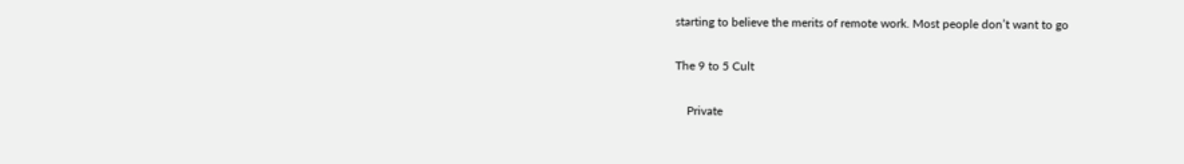starting to believe the merits of remote work. Most people don’t want to go

The 9 to 5 Cult

    Private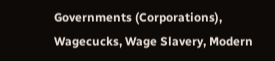Governments (Corporations), Wagecucks, Wage Slavery, Modern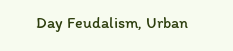Day Feudalism, Urban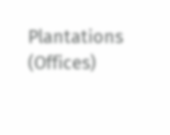Plantations (Offices)